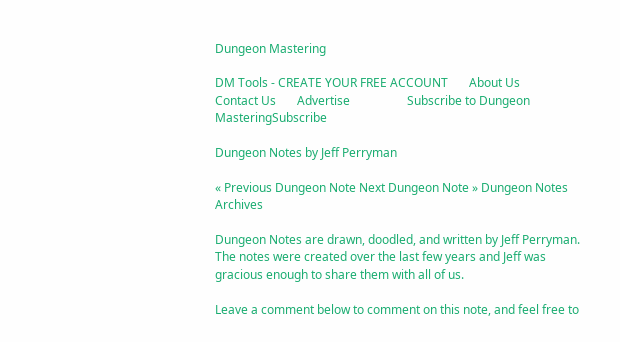Dungeon Mastering

DM Tools - CREATE YOUR FREE ACCOUNT       About Us       Contact Us       Advertise                   Subscribe to Dungeon MasteringSubscribe

Dungeon Notes by Jeff Perryman

« Previous Dungeon Note Next Dungeon Note » Dungeon Notes Archives

Dungeon Notes are drawn, doodled, and written by Jeff Perryman. The notes were created over the last few years and Jeff was gracious enough to share them with all of us.

Leave a comment below to comment on this note, and feel free to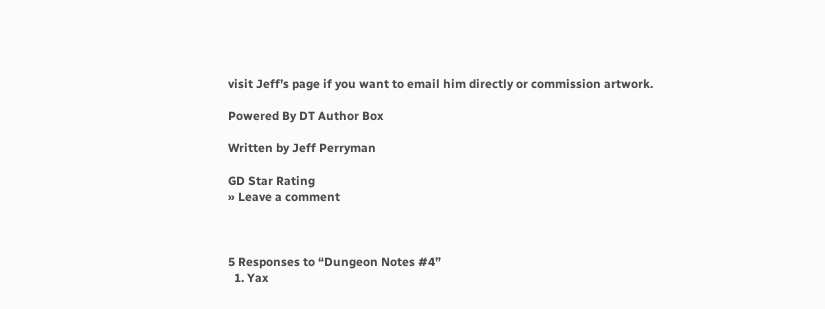visit Jeff’s page if you want to email him directly or commission artwork.

Powered By DT Author Box

Written by Jeff Perryman

GD Star Rating
» Leave a comment



5 Responses to “Dungeon Notes #4”
  1. Yax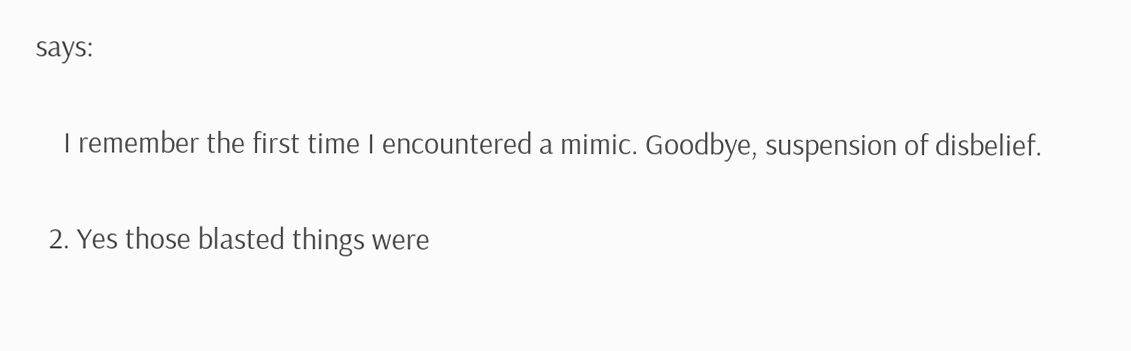says:

    I remember the first time I encountered a mimic. Goodbye, suspension of disbelief.

  2. Yes those blasted things were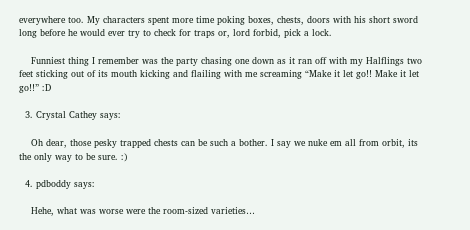everywhere too. My characters spent more time poking boxes, chests, doors with his short sword long before he would ever try to check for traps or, lord forbid, pick a lock.

    Funniest thing I remember was the party chasing one down as it ran off with my Halflings two feet sticking out of its mouth kicking and flailing with me screaming “Make it let go!! Make it let go!!” :D

  3. Crystal Cathey says:

    Oh dear, those pesky trapped chests can be such a bother. I say we nuke em all from orbit, its the only way to be sure. :)

  4. pdboddy says:

    Hehe, what was worse were the room-sized varieties…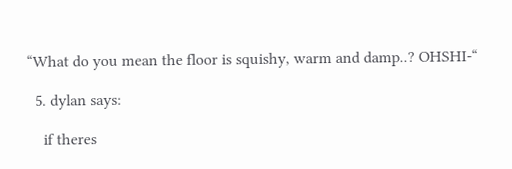“What do you mean the floor is squishy, warm and damp..? OHSHI-“

  5. dylan says:

    if theres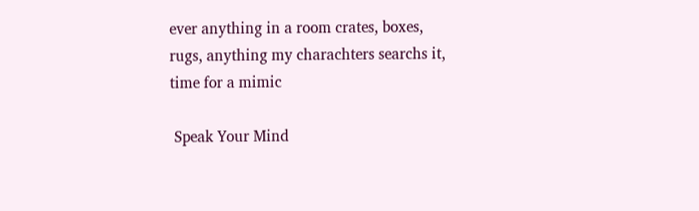ever anything in a room crates, boxes, rugs, anything my charachters searchs it, time for a mimic

 Speak Your Mind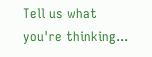Tell us what you're thinking...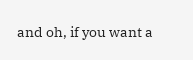and oh, if you want a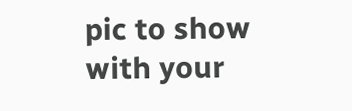pic to show with your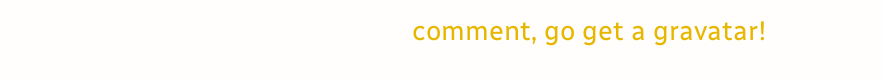comment, go get a gravatar!